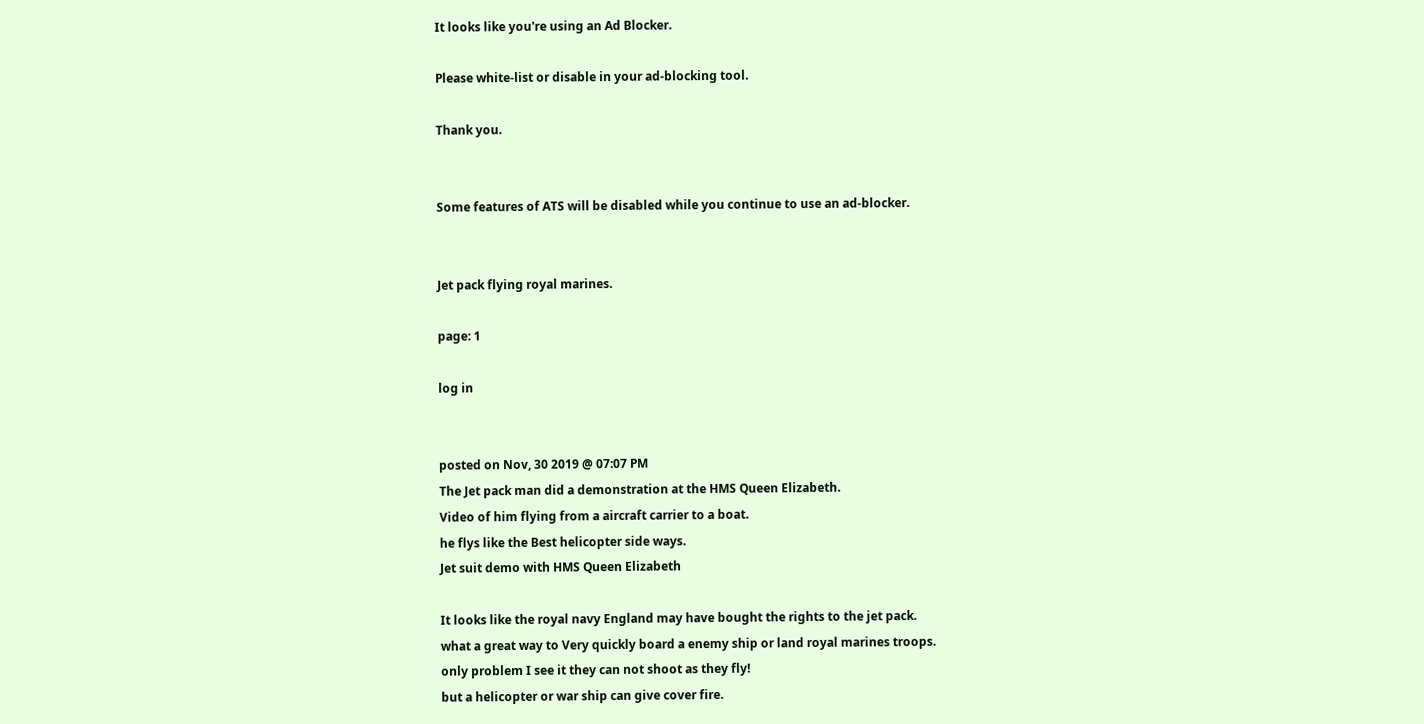It looks like you're using an Ad Blocker.

Please white-list or disable in your ad-blocking tool.

Thank you.


Some features of ATS will be disabled while you continue to use an ad-blocker.


Jet pack flying royal marines.

page: 1

log in


posted on Nov, 30 2019 @ 07:07 PM
The Jet pack man did a demonstration at the HMS Queen Elizabeth.
Video of him flying from a aircraft carrier to a boat.
he flys like the Best helicopter side ways.
Jet suit demo with HMS Queen Elizabeth

It looks like the royal navy England may have bought the rights to the jet pack.
what a great way to Very quickly board a enemy ship or land royal marines troops.
only problem I see it they can not shoot as they fly!
but a helicopter or war ship can give cover fire.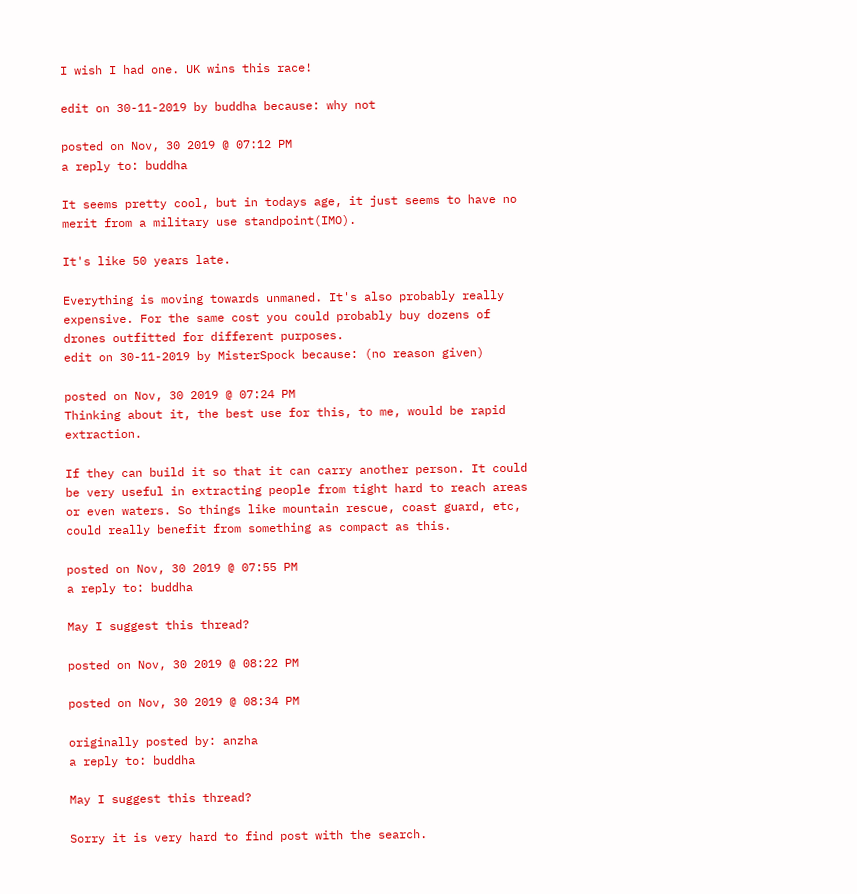I wish I had one. UK wins this race!

edit on 30-11-2019 by buddha because: why not

posted on Nov, 30 2019 @ 07:12 PM
a reply to: buddha

It seems pretty cool, but in todays age, it just seems to have no merit from a military use standpoint(IMO).

It's like 50 years late.

Everything is moving towards unmaned. It's also probably really expensive. For the same cost you could probably buy dozens of drones outfitted for different purposes.
edit on 30-11-2019 by MisterSpock because: (no reason given)

posted on Nov, 30 2019 @ 07:24 PM
Thinking about it, the best use for this, to me, would be rapid extraction.

If they can build it so that it can carry another person. It could be very useful in extracting people from tight hard to reach areas or even waters. So things like mountain rescue, coast guard, etc, could really benefit from something as compact as this.

posted on Nov, 30 2019 @ 07:55 PM
a reply to: buddha

May I suggest this thread?

posted on Nov, 30 2019 @ 08:22 PM

posted on Nov, 30 2019 @ 08:34 PM

originally posted by: anzha
a reply to: buddha

May I suggest this thread?

Sorry it is very hard to find post with the search.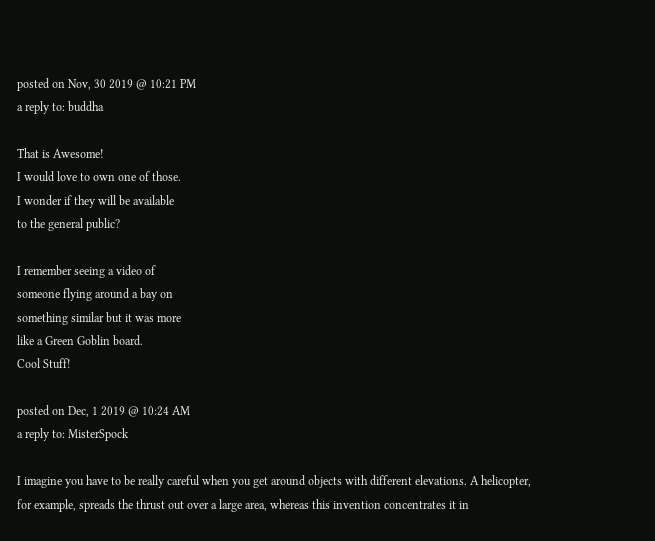posted on Nov, 30 2019 @ 10:21 PM
a reply to: buddha

That is Awesome!
I would love to own one of those.
I wonder if they will be available
to the general public?

I remember seeing a video of
someone flying around a bay on
something similar but it was more
like a Green Goblin board.
Cool Stuff!

posted on Dec, 1 2019 @ 10:24 AM
a reply to: MisterSpock

I imagine you have to be really careful when you get around objects with different elevations. A helicopter, for example, spreads the thrust out over a large area, whereas this invention concentrates it in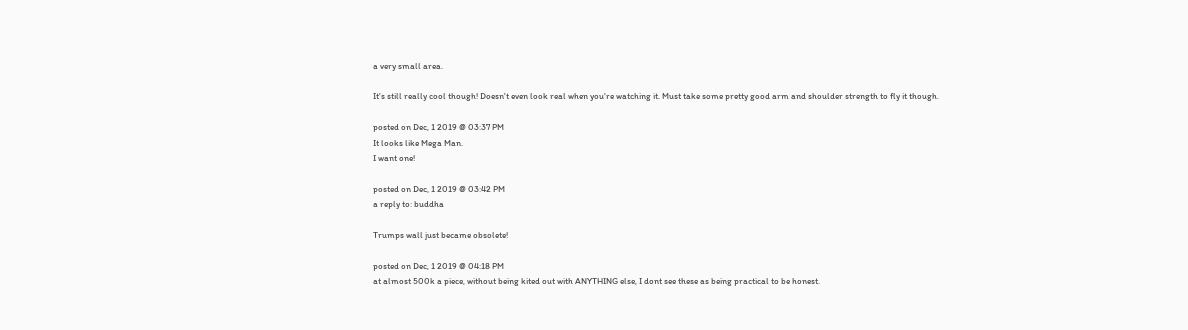a very small area.

It's still really cool though! Doesn't even look real when you're watching it. Must take some pretty good arm and shoulder strength to fly it though.

posted on Dec, 1 2019 @ 03:37 PM
It looks like Mega Man.
I want one!

posted on Dec, 1 2019 @ 03:42 PM
a reply to: buddha

Trumps wall just became obsolete!

posted on Dec, 1 2019 @ 04:18 PM
at almost 500k a piece, without being kited out with ANYTHING else, I dont see these as being practical to be honest.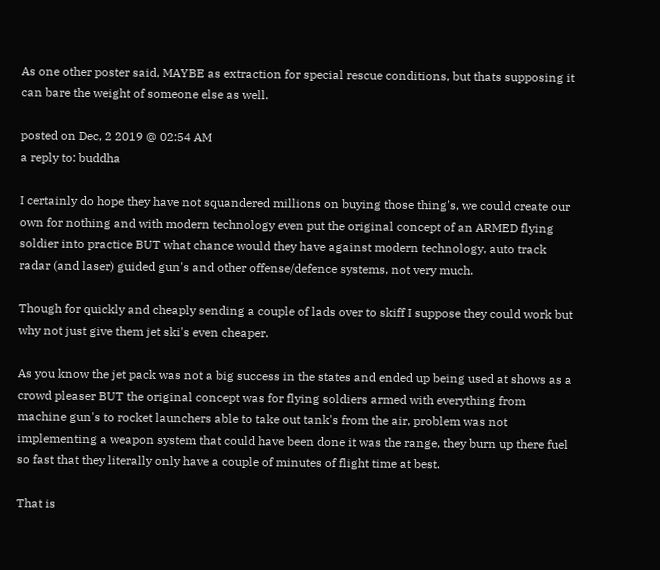As one other poster said, MAYBE as extraction for special rescue conditions, but thats supposing it can bare the weight of someone else as well.

posted on Dec, 2 2019 @ 02:54 AM
a reply to: buddha

I certainly do hope they have not squandered millions on buying those thing's, we could create our own for nothing and with modern technology even put the original concept of an ARMED flying soldier into practice BUT what chance would they have against modern technology, auto track radar (and laser) guided gun's and other offense/defence systems, not very much.

Though for quickly and cheaply sending a couple of lads over to skiff I suppose they could work but why not just give them jet ski's even cheaper.

As you know the jet pack was not a big success in the states and ended up being used at shows as a crowd pleaser BUT the original concept was for flying soldiers armed with everything from machine gun's to rocket launchers able to take out tank's from the air, problem was not implementing a weapon system that could have been done it was the range, they burn up there fuel so fast that they literally only have a couple of minutes of flight time at best.

That is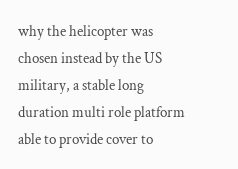why the helicopter was chosen instead by the US military, a stable long duration multi role platform able to provide cover to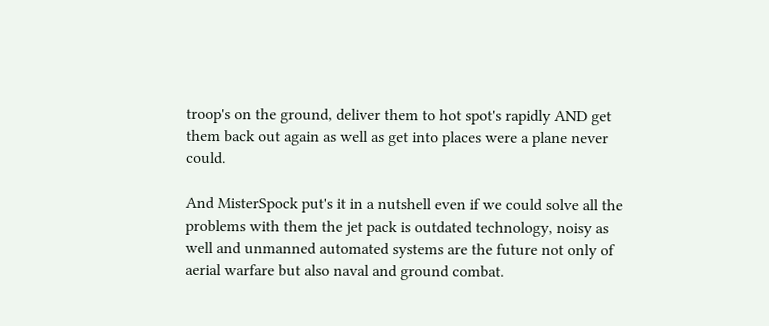troop's on the ground, deliver them to hot spot's rapidly AND get them back out again as well as get into places were a plane never could.

And MisterSpock put's it in a nutshell even if we could solve all the problems with them the jet pack is outdated technology, noisy as well and unmanned automated systems are the future not only of aerial warfare but also naval and ground combat.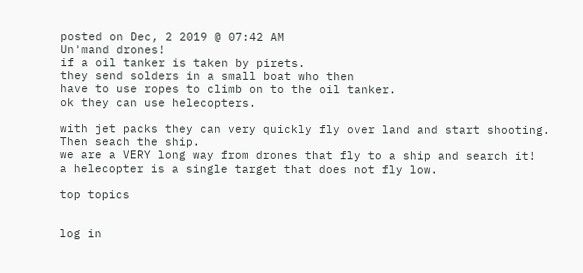posted on Dec, 2 2019 @ 07:42 AM
Un'mand drones!
if a oil tanker is taken by pirets.
they send solders in a small boat who then
have to use ropes to climb on to the oil tanker.
ok they can use helecopters.

with jet packs they can very quickly fly over land and start shooting.
Then seach the ship.
we are a VERY long way from drones that fly to a ship and search it!
a helecopter is a single target that does not fly low.

top topics


log in